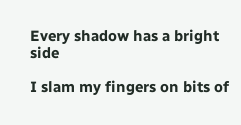Every shadow has a bright side

I slam my fingers on bits of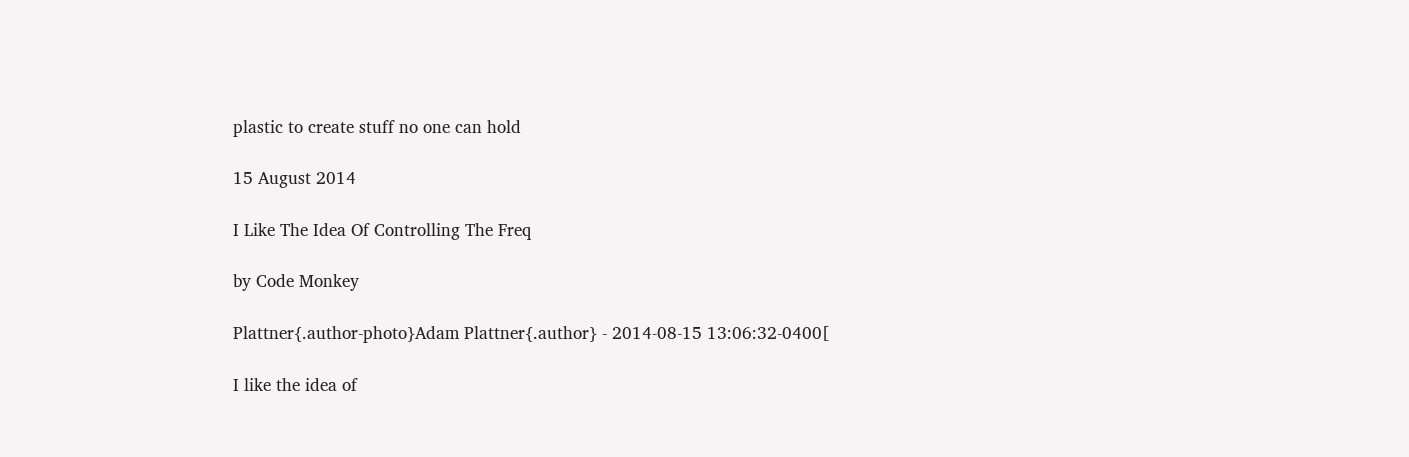plastic to create stuff no one can hold

15 August 2014

I Like The Idea Of Controlling The Freq

by Code Monkey

Plattner{.author-photo}Adam Plattner{.author} - 2014-08-15 13:06:32-0400[

I like the idea of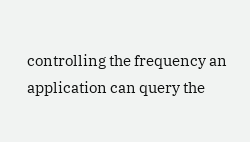controlling the frequency an application can query the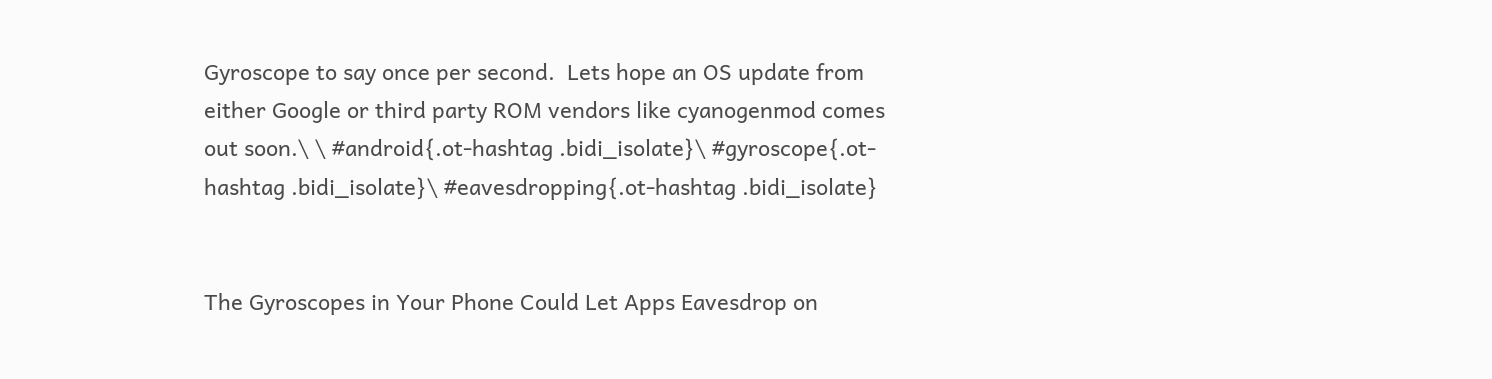Gyroscope to say once per second.  Lets hope an OS update from either Google or third party ROM vendors like cyanogenmod comes out soon.\ \ #android{.ot-hashtag .bidi_isolate}\ #gyroscope{.ot-hashtag .bidi_isolate}\ #eavesdropping{.ot-hashtag .bidi_isolate}


The Gyroscopes in Your Phone Could Let Apps Eavesdrop on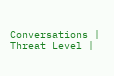Conversations | Threat Level |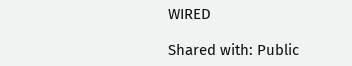WIRED

Shared with: Public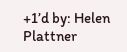+1’d by: Helen Plattner